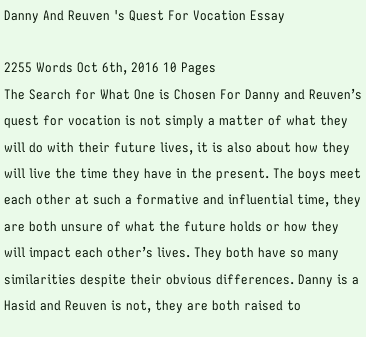Danny And Reuven 's Quest For Vocation Essay

2255 Words Oct 6th, 2016 10 Pages
The Search for What One is Chosen For Danny and Reuven’s quest for vocation is not simply a matter of what they will do with their future lives, it is also about how they will live the time they have in the present. The boys meet each other at such a formative and influential time, they are both unsure of what the future holds or how they will impact each other’s lives. They both have so many similarities despite their obvious differences. Danny is a Hasid and Reuven is not, they are both raised to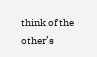think of the other’s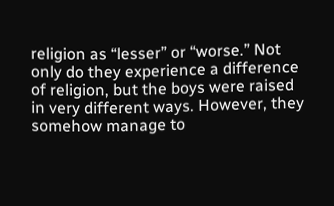religion as “lesser” or “worse.” Not only do they experience a difference of religion, but the boys were raised in very different ways. However, they somehow manage to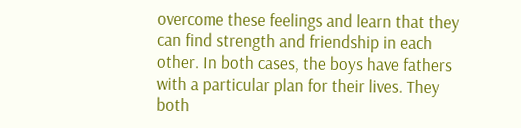overcome these feelings and learn that they can find strength and friendship in each other. In both cases, the boys have fathers with a particular plan for their lives. They both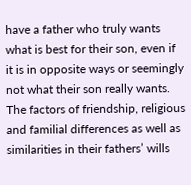have a father who truly wants what is best for their son, even if it is in opposite ways or seemingly not what their son really wants. The factors of friendship, religious and familial differences as well as similarities in their fathers’ wills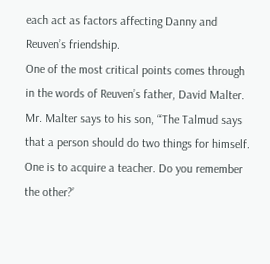each act as factors affecting Danny and Reuven’s friendship.
One of the most critical points comes through in the words of Reuven’s father, David Malter. Mr. Malter says to his son, “‘The Talmud says that a person should do two things for himself. One is to acquire a teacher. Do you remember the other?’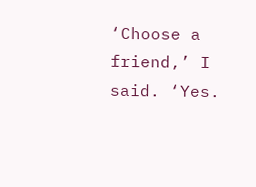‘Choose a friend,’ I said. ‘Yes.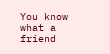You know what a friend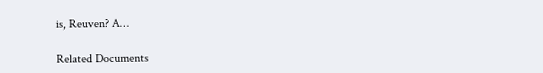is, Reuven? A…

Related Documents